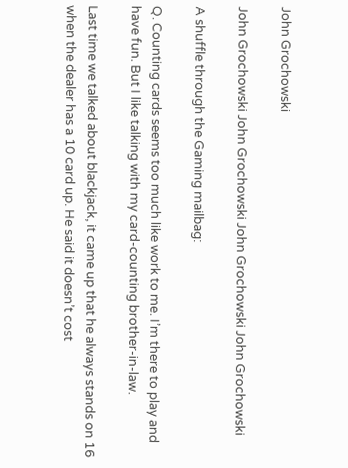John Grochowski

John Grochowski John Grochowski John Grochowski John Grochowski

A shuffle through the Gaming mailbag:

Q. Counting cards seems too much like work to me. I’m there to play and have fun. But I like talking with my card-counting brother-in-law.

Last time we talked about blackjack, it came up that he always stands on 16 when the dealer has a 10 card up. He said it doesn’t cost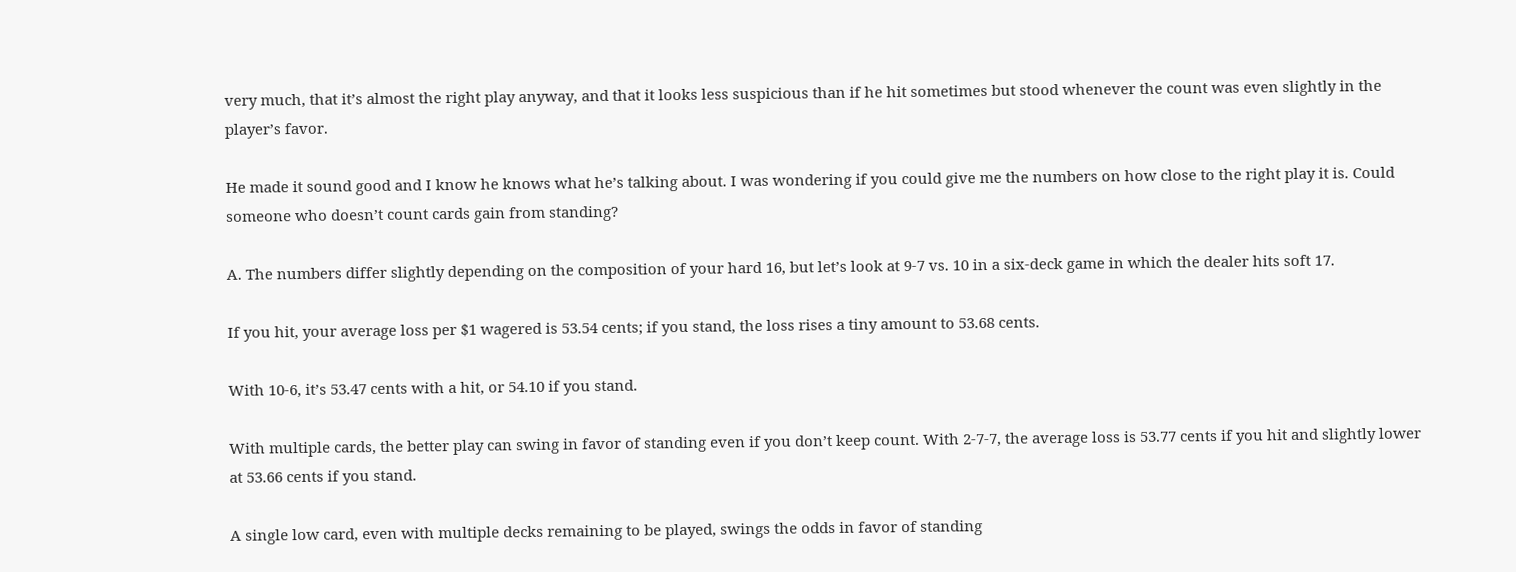very much, that it’s almost the right play anyway, and that it looks less suspicious than if he hit sometimes but stood whenever the count was even slightly in the player’s favor.

He made it sound good and I know he knows what he’s talking about. I was wondering if you could give me the numbers on how close to the right play it is. Could someone who doesn’t count cards gain from standing?

A. The numbers differ slightly depending on the composition of your hard 16, but let’s look at 9-7 vs. 10 in a six-deck game in which the dealer hits soft 17.

If you hit, your average loss per $1 wagered is 53.54 cents; if you stand, the loss rises a tiny amount to 53.68 cents.

With 10-6, it’s 53.47 cents with a hit, or 54.10 if you stand.

With multiple cards, the better play can swing in favor of standing even if you don’t keep count. With 2-7-7, the average loss is 53.77 cents if you hit and slightly lower at 53.66 cents if you stand.

A single low card, even with multiple decks remaining to be played, swings the odds in favor of standing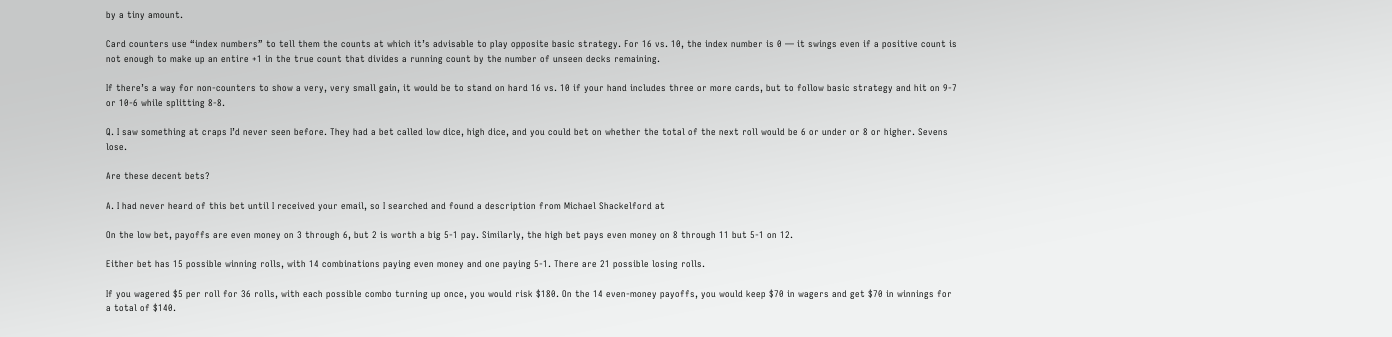by a tiny amount.

Card counters use “index numbers” to tell them the counts at which it’s advisable to play opposite basic strategy. For 16 vs. 10, the index number is 0 — it swings even if a positive count is not enough to make up an entire +1 in the true count that divides a running count by the number of unseen decks remaining.

If there’s a way for non-counters to show a very, very small gain, it would be to stand on hard 16 vs. 10 if your hand includes three or more cards, but to follow basic strategy and hit on 9-7 or 10-6 while splitting 8-8.

Q. I saw something at craps I’d never seen before. They had a bet called low dice, high dice, and you could bet on whether the total of the next roll would be 6 or under or 8 or higher. Sevens lose.

Are these decent bets?

A. I had never heard of this bet until I received your email, so I searched and found a description from Michael Shackelford at

On the low bet, payoffs are even money on 3 through 6, but 2 is worth a big 5-1 pay. Similarly, the high bet pays even money on 8 through 11 but 5-1 on 12.

Either bet has 15 possible winning rolls, with 14 combinations paying even money and one paying 5-1. There are 21 possible losing rolls.

If you wagered $5 per roll for 36 rolls, with each possible combo turning up once, you would risk $180. On the 14 even-money payoffs, you would keep $70 in wagers and get $70 in winnings for a total of $140.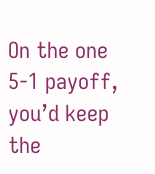On the one 5-1 payoff, you’d keep the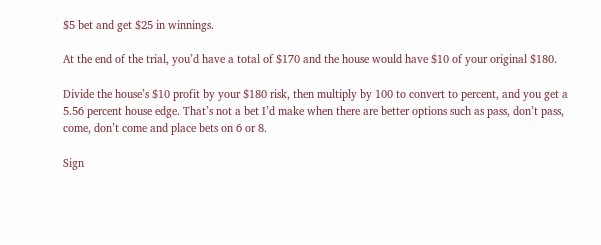$5 bet and get $25 in winnings.

At the end of the trial, you’d have a total of $170 and the house would have $10 of your original $180.

Divide the house’s $10 profit by your $180 risk, then multiply by 100 to convert to percent, and you get a 5.56 percent house edge. That’s not a bet I’d make when there are better options such as pass, don’t pass, come, don’t come and place bets on 6 or 8.

Sign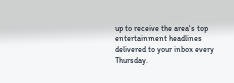up to receive the area's top entertainment headlines delivered to your inbox every Thursday.